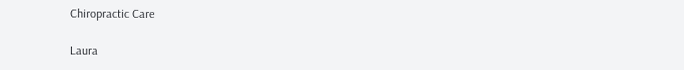Chiropractic Care

Laura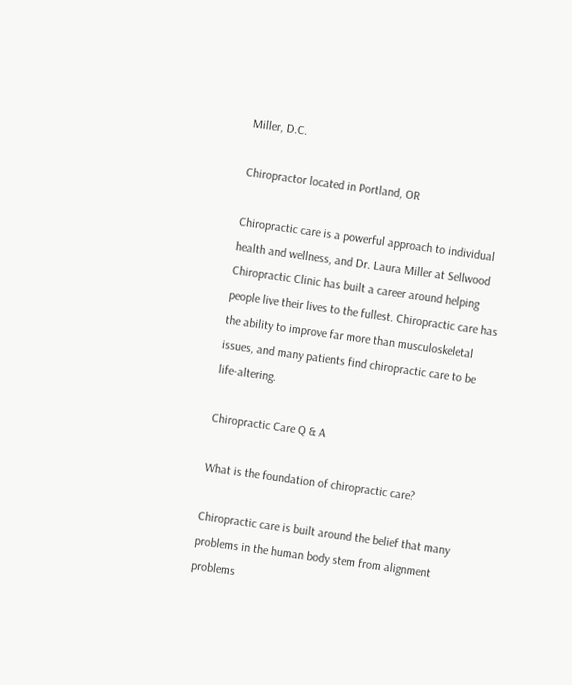Miller, D.C.

Chiropractor located in Portland, OR

Chiropractic care is a powerful approach to individual health and wellness, and Dr. Laura Miller at Sellwood Chiropractic Clinic has built a career around helping people live their lives to the fullest. Chiropractic care has the ability to improve far more than musculoskeletal issues, and many patients find chiropractic care to be life-altering.

Chiropractic Care Q & A

What is the foundation of chiropractic care?

Chiropractic care is built around the belief that many problems in the human body stem from alignment problems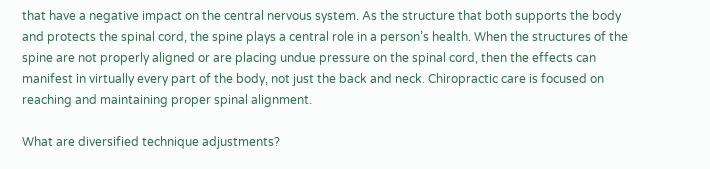that have a negative impact on the central nervous system. As the structure that both supports the body and protects the spinal cord, the spine plays a central role in a person’s health. When the structures of the spine are not properly aligned or are placing undue pressure on the spinal cord, then the effects can manifest in virtually every part of the body, not just the back and neck. Chiropractic care is focused on reaching and maintaining proper spinal alignment.

What are diversified technique adjustments?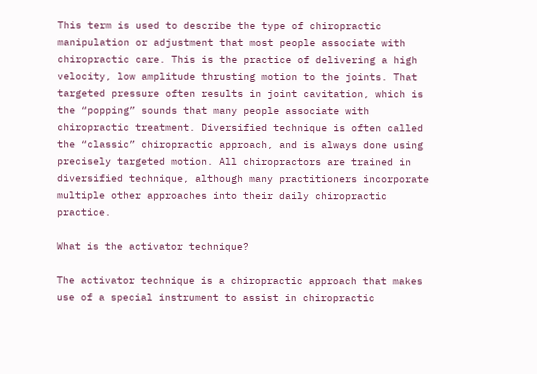This term is used to describe the type of chiropractic manipulation or adjustment that most people associate with chiropractic care. This is the practice of delivering a high velocity, low amplitude thrusting motion to the joints. That targeted pressure often results in joint cavitation, which is the “popping” sounds that many people associate with chiropractic treatment. Diversified technique is often called the “classic” chiropractic approach, and is always done using precisely targeted motion. All chiropractors are trained in diversified technique, although many practitioners incorporate multiple other approaches into their daily chiropractic practice.

What is the activator technique?

The activator technique is a chiropractic approach that makes use of a special instrument to assist in chiropractic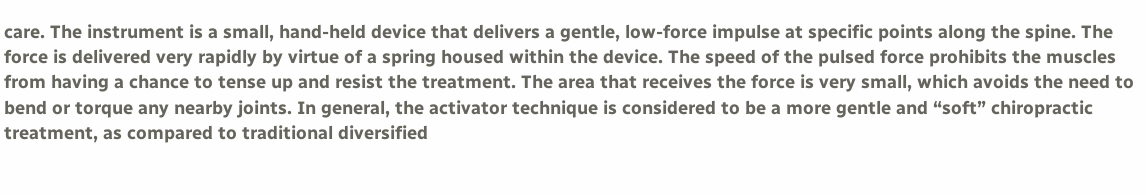care. The instrument is a small, hand-held device that delivers a gentle, low-force impulse at specific points along the spine. The force is delivered very rapidly by virtue of a spring housed within the device. The speed of the pulsed force prohibits the muscles from having a chance to tense up and resist the treatment. The area that receives the force is very small, which avoids the need to bend or torque any nearby joints. In general, the activator technique is considered to be a more gentle and “soft” chiropractic treatment, as compared to traditional diversified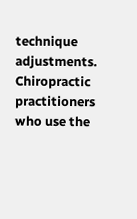technique adjustments. Chiropractic practitioners who use the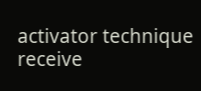activator technique receive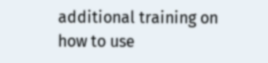additional training on how to use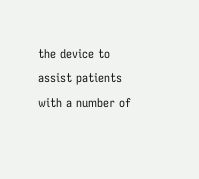the device to assist patients with a number of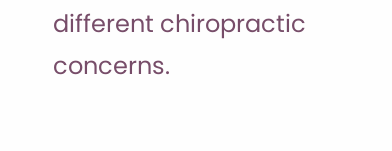different chiropractic concerns.